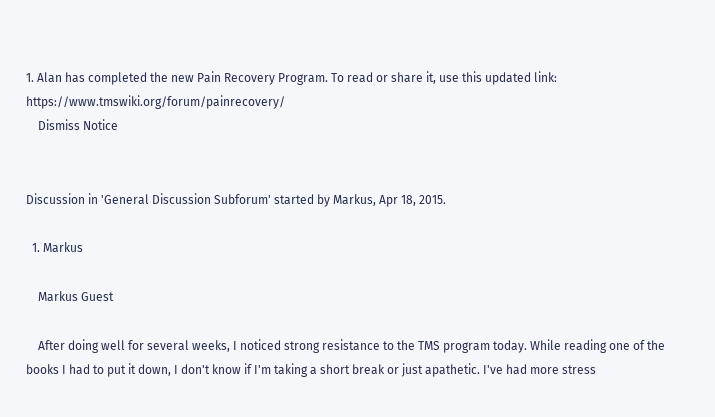1. Alan has completed the new Pain Recovery Program. To read or share it, use this updated link: https://www.tmswiki.org/forum/painrecovery/
    Dismiss Notice


Discussion in 'General Discussion Subforum' started by Markus, Apr 18, 2015.

  1. Markus

    Markus Guest

    After doing well for several weeks, I noticed strong resistance to the TMS program today. While reading one of the books I had to put it down, I don't know if I'm taking a short break or just apathetic. I've had more stress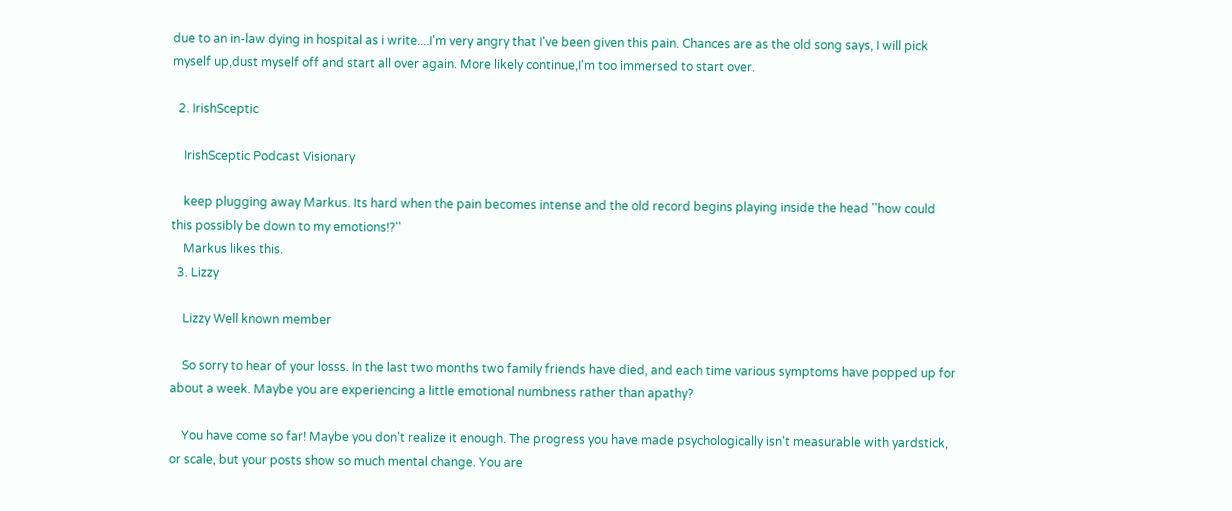due to an in-law dying in hospital as i write....I'm very angry that I've been given this pain. Chances are as the old song says, I will pick myself up,dust myself off and start all over again. More likely continue,I'm too immersed to start over.

  2. IrishSceptic

    IrishSceptic Podcast Visionary

    keep plugging away Markus. Its hard when the pain becomes intense and the old record begins playing inside the head ''how could this possibly be down to my emotions!?''
    Markus likes this.
  3. Lizzy

    Lizzy Well known member

    So sorry to hear of your losss. In the last two months two family friends have died, and each time various symptoms have popped up for about a week. Maybe you are experiencing a little emotional numbness rather than apathy?

    You have come so far! Maybe you don't realize it enough. The progress you have made psychologically isn't measurable with yardstick, or scale, but your posts show so much mental change. You are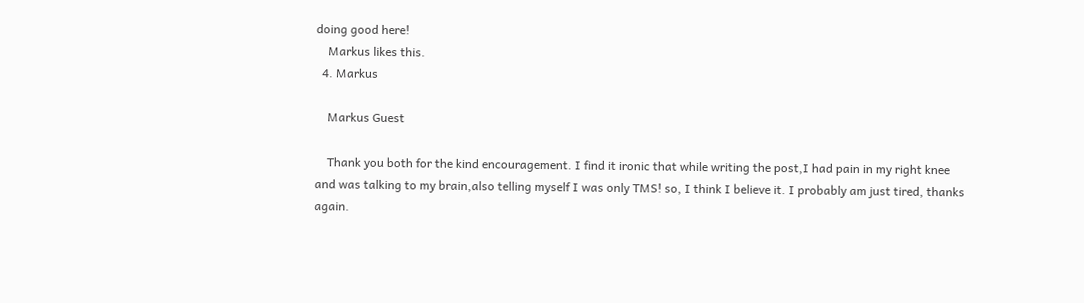doing good here!
    Markus likes this.
  4. Markus

    Markus Guest

    Thank you both for the kind encouragement. I find it ironic that while writing the post,I had pain in my right knee and was talking to my brain,also telling myself I was only TMS! so, I think I believe it. I probably am just tired, thanks again.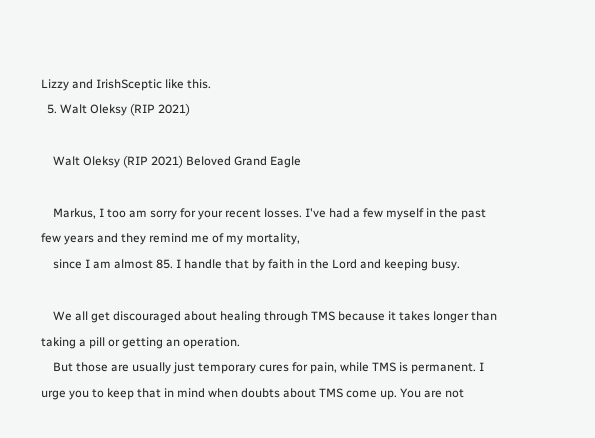Lizzy and IrishSceptic like this.
  5. Walt Oleksy (RIP 2021)

    Walt Oleksy (RIP 2021) Beloved Grand Eagle

    Markus, I too am sorry for your recent losses. I've had a few myself in the past few years and they remind me of my mortality,
    since I am almost 85. I handle that by faith in the Lord and keeping busy.

    We all get discouraged about healing through TMS because it takes longer than taking a pill or getting an operation.
    But those are usually just temporary cures for pain, while TMS is permanent. I urge you to keep that in mind when doubts about TMS come up. You are not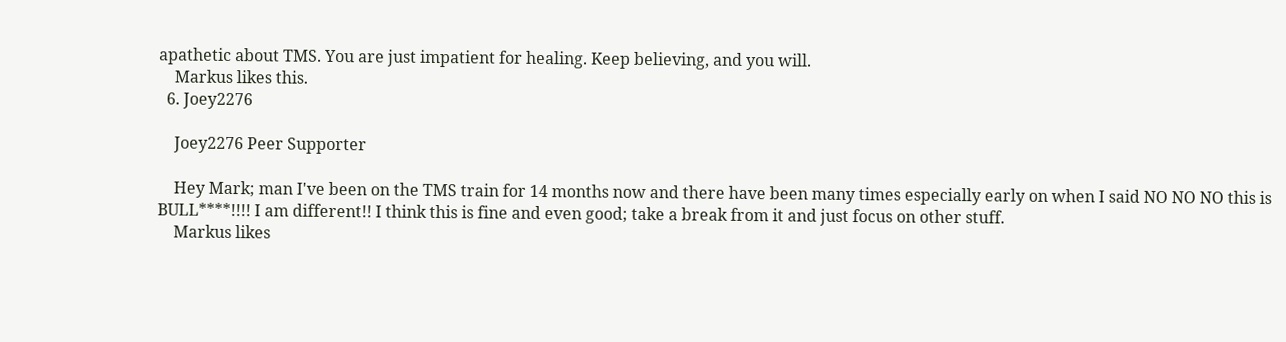apathetic about TMS. You are just impatient for healing. Keep believing, and you will.
    Markus likes this.
  6. Joey2276

    Joey2276 Peer Supporter

    Hey Mark; man I've been on the TMS train for 14 months now and there have been many times especially early on when I said NO NO NO this is BULL****!!!! I am different!! I think this is fine and even good; take a break from it and just focus on other stuff.
    Markus likes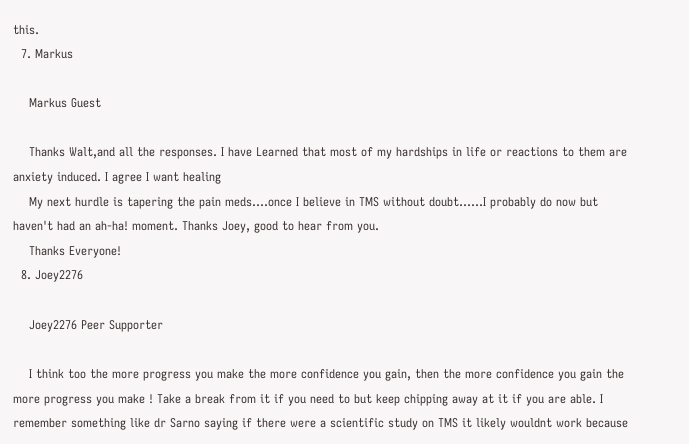this.
  7. Markus

    Markus Guest

    Thanks Walt,and all the responses. I have Learned that most of my hardships in life or reactions to them are anxiety induced. I agree I want healing
    My next hurdle is tapering the pain meds....once I believe in TMS without doubt......I probably do now but haven't had an ah-ha! moment. Thanks Joey, good to hear from you.
    Thanks Everyone!
  8. Joey2276

    Joey2276 Peer Supporter

    I think too the more progress you make the more confidence you gain, then the more confidence you gain the more progress you make ! Take a break from it if you need to but keep chipping away at it if you are able. I remember something like dr Sarno saying if there were a scientific study on TMS it likely wouldnt work because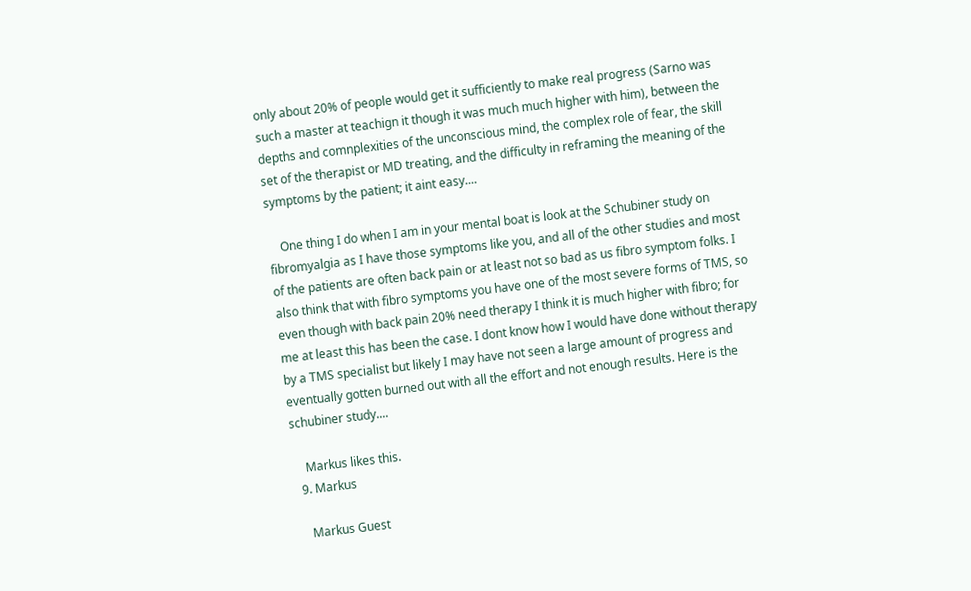only about 20% of people would get it sufficiently to make real progress (Sarno was such a master at teachign it though it was much much higher with him), between the depths and comnplexities of the unconscious mind, the complex role of fear, the skill set of the therapist or MD treating, and the difficulty in reframing the meaning of the symptoms by the patient; it aint easy....

    One thing I do when I am in your mental boat is look at the Schubiner study on fibromyalgia as I have those symptoms like you, and all of the other studies and most of the patients are often back pain or at least not so bad as us fibro symptom folks. I also think that with fibro symptoms you have one of the most severe forms of TMS, so even though with back pain 20% need therapy I think it is much higher with fibro; for me at least this has been the case. I dont know how I would have done without therapy by a TMS specialist but likely I may have not seen a large amount of progress and eventually gotten burned out with all the effort and not enough results. Here is the schubiner study....

    Markus likes this.
  9. Markus

    Markus Guest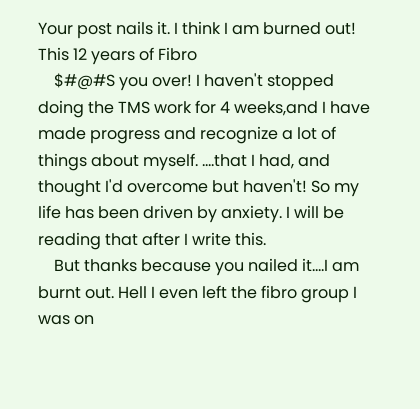Your post nails it. I think I am burned out! This 12 years of Fibro
    $#@#S you over! I haven't stopped doing the TMS work for 4 weeks,and I have made progress and recognize a lot of things about myself. ....that I had, and thought I'd overcome but haven't! So my life has been driven by anxiety. I will be reading that after I write this.
    But thanks because you nailed it....I am burnt out. Hell I even left the fibro group I was on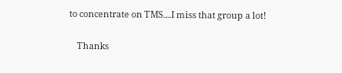to concentrate on TMS....I miss that group a lot!

    Thanks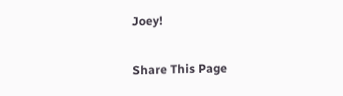Joey!

Share This Page